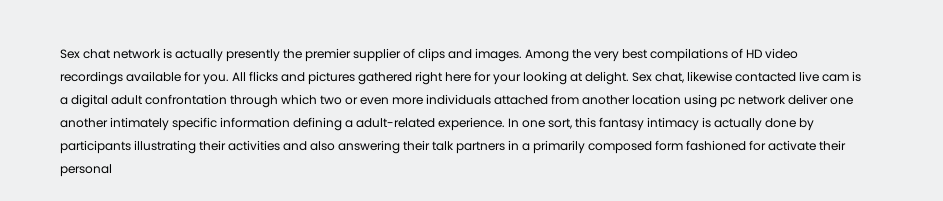Sex chat network is actually presently the premier supplier of clips and images. Among the very best compilations of HD video recordings available for you. All flicks and pictures gathered right here for your looking at delight. Sex chat, likewise contacted live cam is a digital adult confrontation through which two or even more individuals attached from another location using pc network deliver one another intimately specific information defining a adult-related experience. In one sort, this fantasy intimacy is actually done by participants illustrating their activities and also answering their talk partners in a primarily composed form fashioned for activate their personal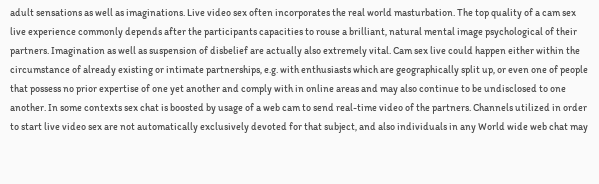adult sensations as well as imaginations. Live video sex often incorporates the real world masturbation. The top quality of a cam sex live experience commonly depends after the participants capacities to rouse a brilliant, natural mental image psychological of their partners. Imagination as well as suspension of disbelief are actually also extremely vital. Cam sex live could happen either within the circumstance of already existing or intimate partnerships, e.g. with enthusiasts which are geographically split up, or even one of people that possess no prior expertise of one yet another and comply with in online areas and may also continue to be undisclosed to one another. In some contexts sex chat is boosted by usage of a web cam to send real-time video of the partners. Channels utilized in order to start live video sex are not automatically exclusively devoted for that subject, and also individuals in any World wide web chat may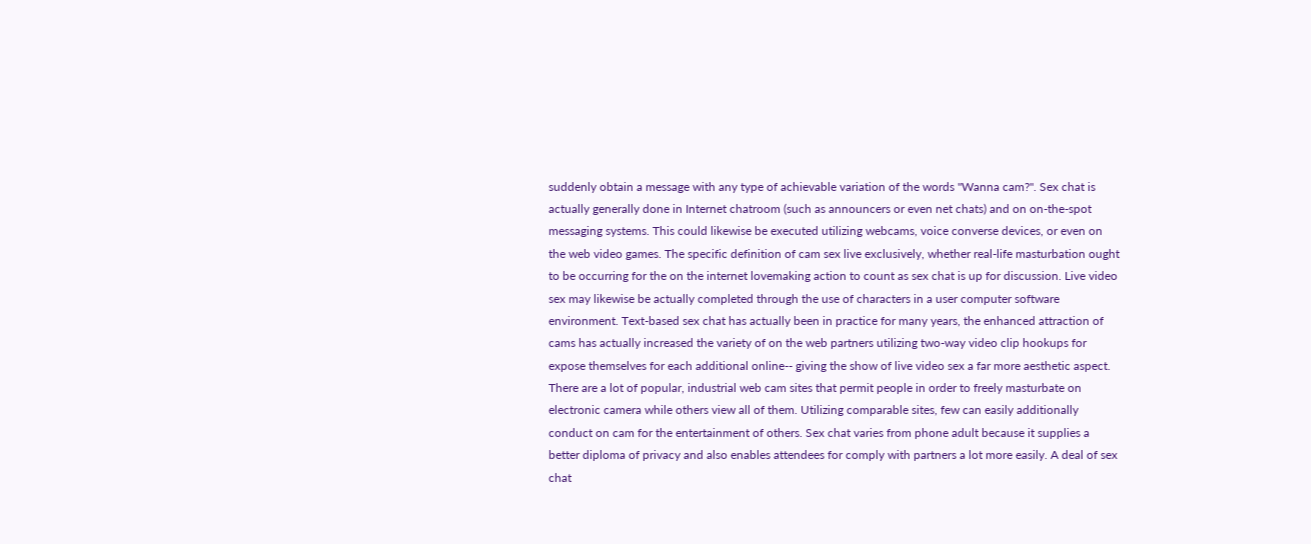suddenly obtain a message with any type of achievable variation of the words "Wanna cam?". Sex chat is actually generally done in Internet chatroom (such as announcers or even net chats) and on on-the-spot messaging systems. This could likewise be executed utilizing webcams, voice converse devices, or even on the web video games. The specific definition of cam sex live exclusively, whether real-life masturbation ought to be occurring for the on the internet lovemaking action to count as sex chat is up for discussion. Live video sex may likewise be actually completed through the use of characters in a user computer software environment. Text-based sex chat has actually been in practice for many years, the enhanced attraction of cams has actually increased the variety of on the web partners utilizing two-way video clip hookups for expose themselves for each additional online-- giving the show of live video sex a far more aesthetic aspect. There are a lot of popular, industrial web cam sites that permit people in order to freely masturbate on electronic camera while others view all of them. Utilizing comparable sites, few can easily additionally conduct on cam for the entertainment of others. Sex chat varies from phone adult because it supplies a better diploma of privacy and also enables attendees for comply with partners a lot more easily. A deal of sex chat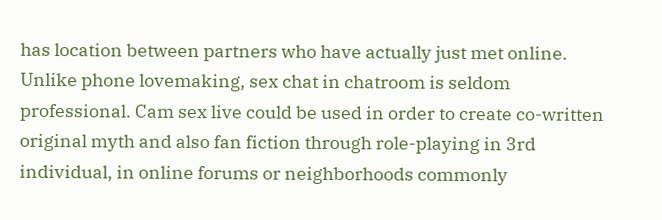has location between partners who have actually just met online. Unlike phone lovemaking, sex chat in chatroom is seldom professional. Cam sex live could be used in order to create co-written original myth and also fan fiction through role-playing in 3rd individual, in online forums or neighborhoods commonly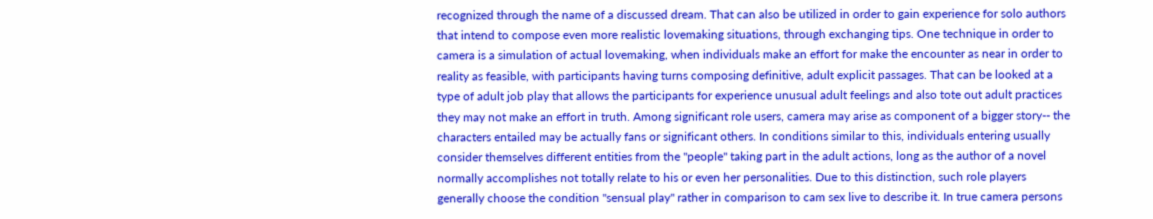recognized through the name of a discussed dream. That can also be utilized in order to gain experience for solo authors that intend to compose even more realistic lovemaking situations, through exchanging tips. One technique in order to camera is a simulation of actual lovemaking, when individuals make an effort for make the encounter as near in order to reality as feasible, with participants having turns composing definitive, adult explicit passages. That can be looked at a type of adult job play that allows the participants for experience unusual adult feelings and also tote out adult practices they may not make an effort in truth. Among significant role users, camera may arise as component of a bigger story-- the characters entailed may be actually fans or significant others. In conditions similar to this, individuals entering usually consider themselves different entities from the "people" taking part in the adult actions, long as the author of a novel normally accomplishes not totally relate to his or even her personalities. Due to this distinction, such role players generally choose the condition "sensual play" rather in comparison to cam sex live to describe it. In true camera persons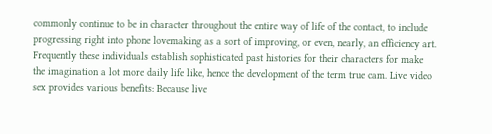commonly continue to be in character throughout the entire way of life of the contact, to include progressing right into phone lovemaking as a sort of improving, or even, nearly, an efficiency art. Frequently these individuals establish sophisticated past histories for their characters for make the imagination a lot more daily life like, hence the development of the term true cam. Live video sex provides various benefits: Because live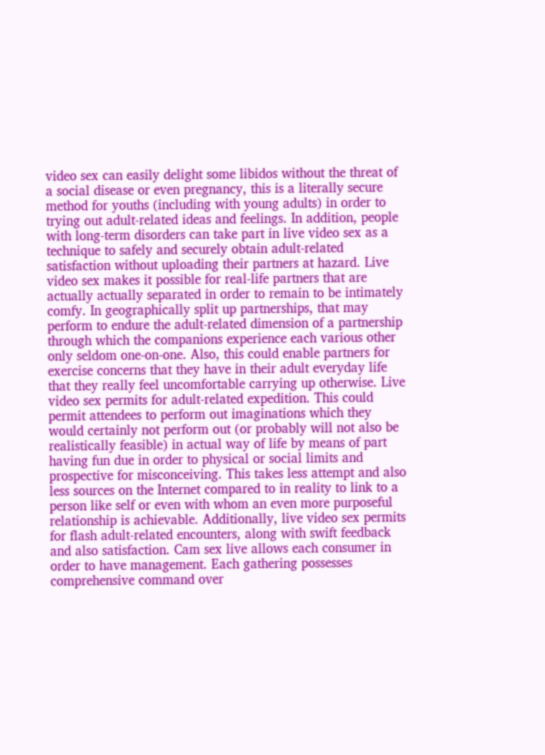video sex can easily delight some libidos without the threat of a social disease or even pregnancy, this is a literally secure method for youths (including with young adults) in order to trying out adult-related ideas and feelings. In addition, people with long-term disorders can take part in live video sex as a technique to safely and securely obtain adult-related satisfaction without uploading their partners at hazard. Live video sex makes it possible for real-life partners that are actually actually separated in order to remain to be intimately comfy. In geographically split up partnerships, that may perform to endure the adult-related dimension of a partnership through which the companions experience each various other only seldom one-on-one. Also, this could enable partners for exercise concerns that they have in their adult everyday life that they really feel uncomfortable carrying up otherwise. Live video sex permits for adult-related expedition. This could permit attendees to perform out imaginations which they would certainly not perform out (or probably will not also be realistically feasible) in actual way of life by means of part having fun due in order to physical or social limits and prospective for misconceiving. This takes less attempt and also less sources on the Internet compared to in reality to link to a person like self or even with whom an even more purposeful relationship is achievable. Additionally, live video sex permits for flash adult-related encounters, along with swift feedback and also satisfaction. Cam sex live allows each consumer in order to have management. Each gathering possesses comprehensive command over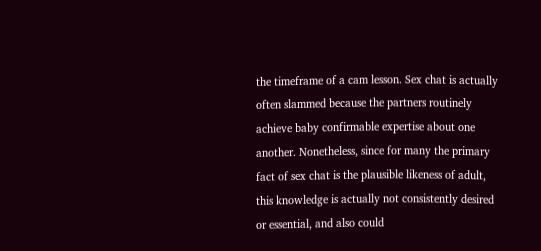the timeframe of a cam lesson. Sex chat is actually often slammed because the partners routinely achieve baby confirmable expertise about one another. Nonetheless, since for many the primary fact of sex chat is the plausible likeness of adult, this knowledge is actually not consistently desired or essential, and also could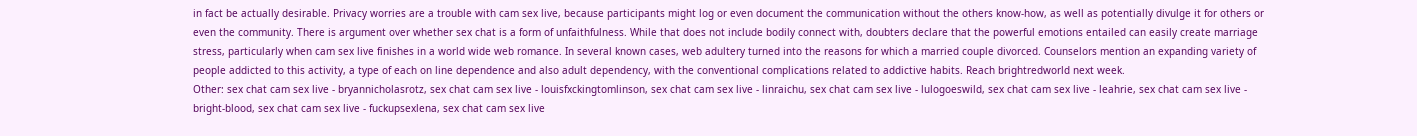in fact be actually desirable. Privacy worries are a trouble with cam sex live, because participants might log or even document the communication without the others know-how, as well as potentially divulge it for others or even the community. There is argument over whether sex chat is a form of unfaithfulness. While that does not include bodily connect with, doubters declare that the powerful emotions entailed can easily create marriage stress, particularly when cam sex live finishes in a world wide web romance. In several known cases, web adultery turned into the reasons for which a married couple divorced. Counselors mention an expanding variety of people addicted to this activity, a type of each on line dependence and also adult dependency, with the conventional complications related to addictive habits. Reach brightredworld next week.
Other: sex chat cam sex live - bryannicholasrotz, sex chat cam sex live - louisfxckingtomlinson, sex chat cam sex live - linraichu, sex chat cam sex live - lulogoeswild, sex chat cam sex live - leahrie, sex chat cam sex live - bright-blood, sex chat cam sex live - fuckupsexlena, sex chat cam sex live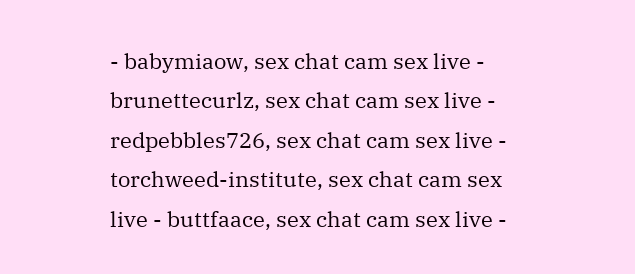- babymiaow, sex chat cam sex live - brunettecurlz, sex chat cam sex live - redpebbles726, sex chat cam sex live - torchweed-institute, sex chat cam sex live - buttfaace, sex chat cam sex live -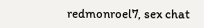redmonroel7, sex chat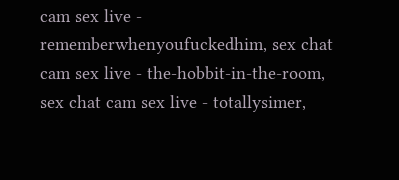cam sex live - rememberwhenyoufuckedhim, sex chat cam sex live - the-hobbit-in-the-room, sex chat cam sex live - totallysimer,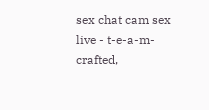sex chat cam sex live - t-e-a-m-crafted,